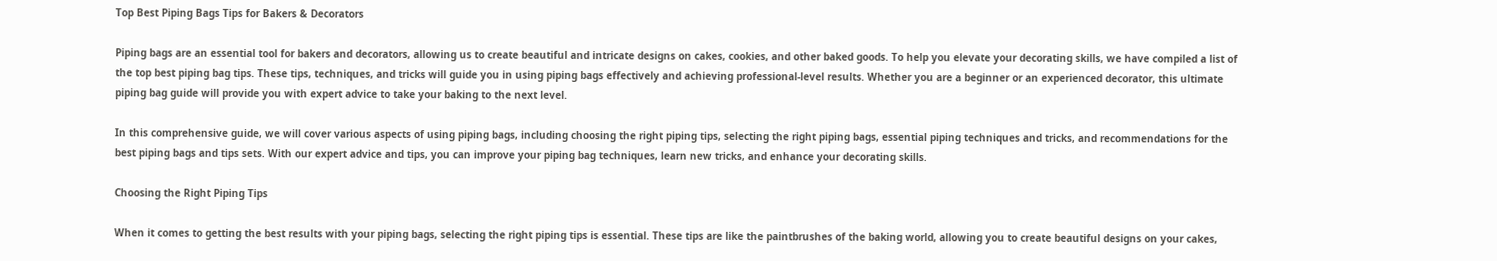Top Best Piping Bags Tips for Bakers & Decorators

Piping bags are an essential tool for bakers and decorators, allowing us to create beautiful and intricate designs on cakes, cookies, and other baked goods. To help you elevate your decorating skills, we have compiled a list of the top best piping bag tips. These tips, techniques, and tricks will guide you in using piping bags effectively and achieving professional-level results. Whether you are a beginner or an experienced decorator, this ultimate piping bag guide will provide you with expert advice to take your baking to the next level.

In this comprehensive guide, we will cover various aspects of using piping bags, including choosing the right piping tips, selecting the right piping bags, essential piping techniques and tricks, and recommendations for the best piping bags and tips sets. With our expert advice and tips, you can improve your piping bag techniques, learn new tricks, and enhance your decorating skills.

Choosing the Right Piping Tips

When it comes to getting the best results with your piping bags, selecting the right piping tips is essential. These tips are like the paintbrushes of the baking world, allowing you to create beautiful designs on your cakes,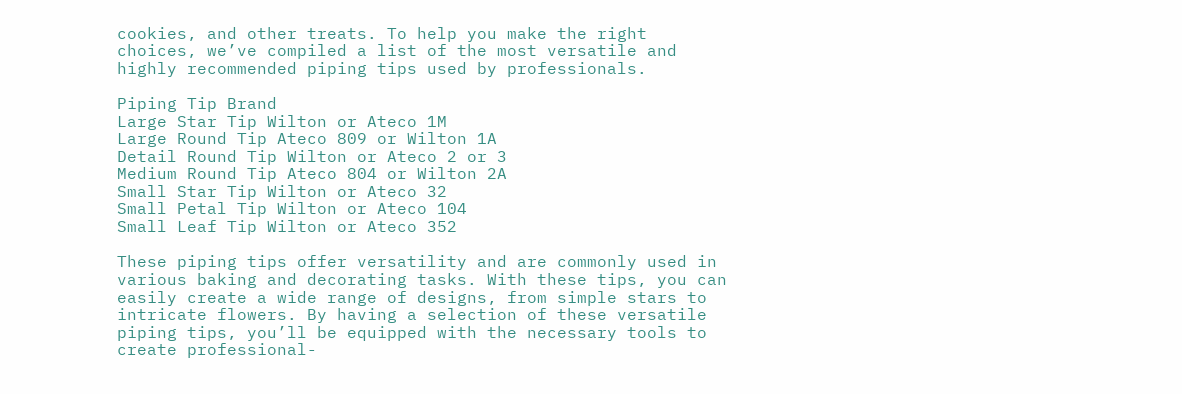cookies, and other treats. To help you make the right choices, we’ve compiled a list of the most versatile and highly recommended piping tips used by professionals.

Piping Tip Brand
Large Star Tip Wilton or Ateco 1M
Large Round Tip Ateco 809 or Wilton 1A
Detail Round Tip Wilton or Ateco 2 or 3
Medium Round Tip Ateco 804 or Wilton 2A
Small Star Tip Wilton or Ateco 32
Small Petal Tip Wilton or Ateco 104
Small Leaf Tip Wilton or Ateco 352

These piping tips offer versatility and are commonly used in various baking and decorating tasks. With these tips, you can easily create a wide range of designs, from simple stars to intricate flowers. By having a selection of these versatile piping tips, you’ll be equipped with the necessary tools to create professional-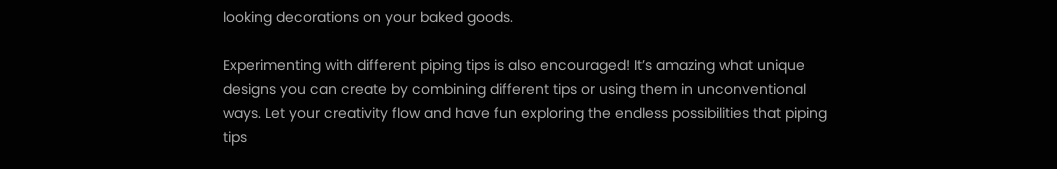looking decorations on your baked goods.

Experimenting with different piping tips is also encouraged! It’s amazing what unique designs you can create by combining different tips or using them in unconventional ways. Let your creativity flow and have fun exploring the endless possibilities that piping tips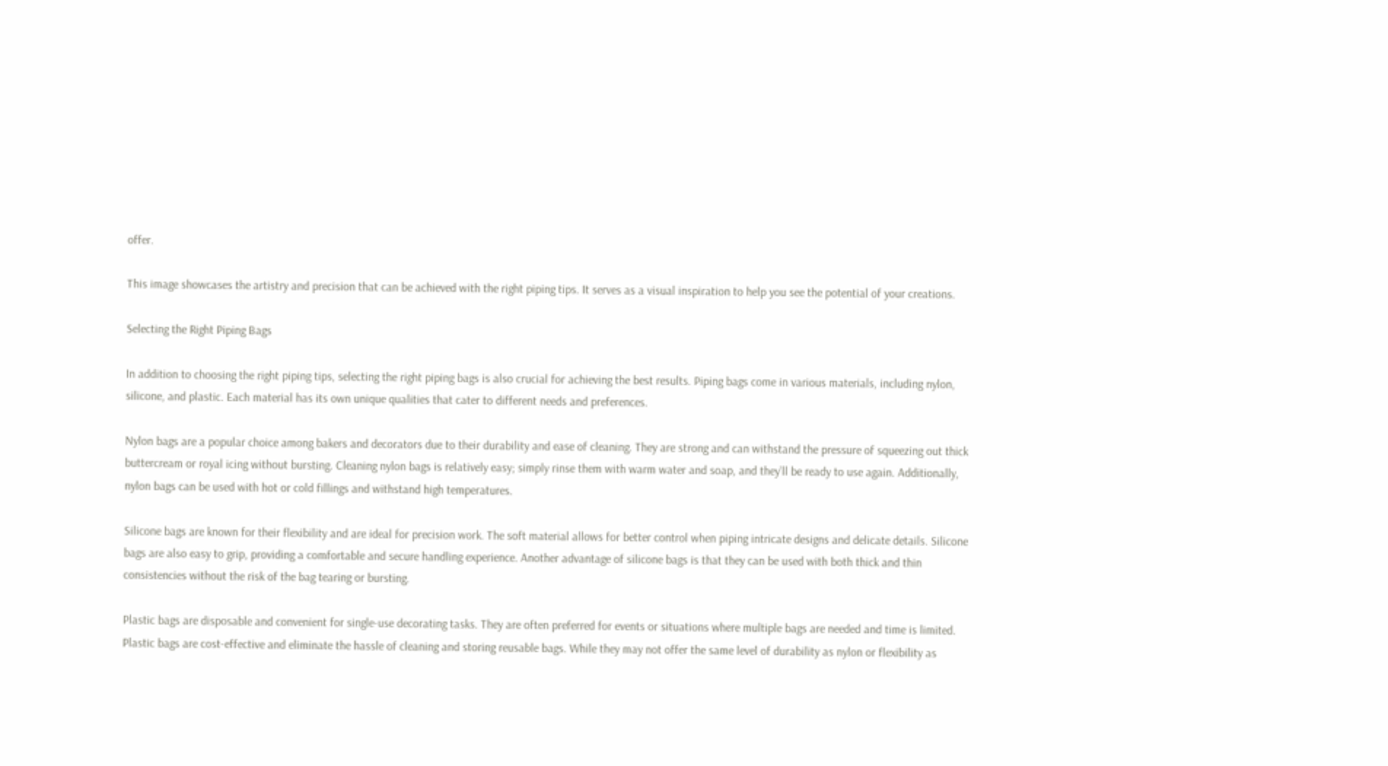offer.

This image showcases the artistry and precision that can be achieved with the right piping tips. It serves as a visual inspiration to help you see the potential of your creations.

Selecting the Right Piping Bags

In addition to choosing the right piping tips, selecting the right piping bags is also crucial for achieving the best results. Piping bags come in various materials, including nylon, silicone, and plastic. Each material has its own unique qualities that cater to different needs and preferences.

Nylon bags are a popular choice among bakers and decorators due to their durability and ease of cleaning. They are strong and can withstand the pressure of squeezing out thick buttercream or royal icing without bursting. Cleaning nylon bags is relatively easy; simply rinse them with warm water and soap, and they’ll be ready to use again. Additionally, nylon bags can be used with hot or cold fillings and withstand high temperatures.

Silicone bags are known for their flexibility and are ideal for precision work. The soft material allows for better control when piping intricate designs and delicate details. Silicone bags are also easy to grip, providing a comfortable and secure handling experience. Another advantage of silicone bags is that they can be used with both thick and thin consistencies without the risk of the bag tearing or bursting.

Plastic bags are disposable and convenient for single-use decorating tasks. They are often preferred for events or situations where multiple bags are needed and time is limited. Plastic bags are cost-effective and eliminate the hassle of cleaning and storing reusable bags. While they may not offer the same level of durability as nylon or flexibility as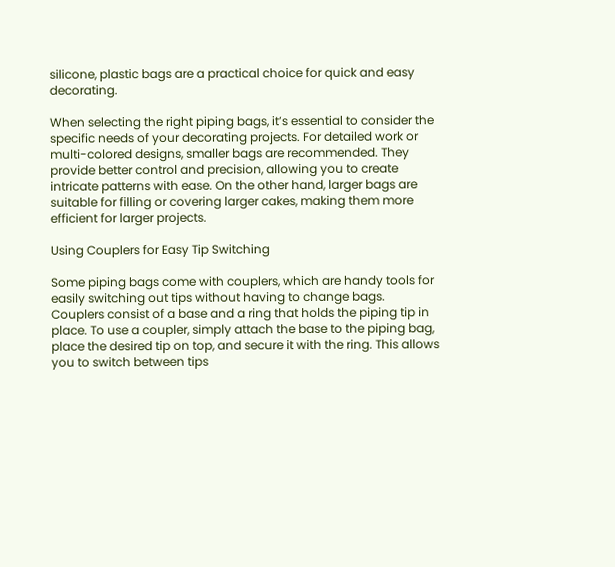silicone, plastic bags are a practical choice for quick and easy decorating.

When selecting the right piping bags, it’s essential to consider the specific needs of your decorating projects. For detailed work or multi-colored designs, smaller bags are recommended. They provide better control and precision, allowing you to create intricate patterns with ease. On the other hand, larger bags are suitable for filling or covering larger cakes, making them more efficient for larger projects.

Using Couplers for Easy Tip Switching

Some piping bags come with couplers, which are handy tools for easily switching out tips without having to change bags. Couplers consist of a base and a ring that holds the piping tip in place. To use a coupler, simply attach the base to the piping bag, place the desired tip on top, and secure it with the ring. This allows you to switch between tips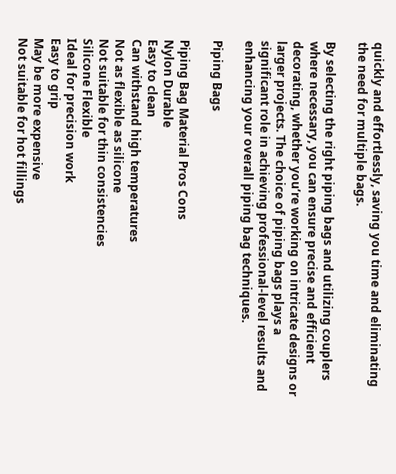quickly and effortlessly, saving you time and eliminating the need for multiple bags.

By selecting the right piping bags and utilizing couplers where necessary, you can ensure precise and efficient decorating, whether you’re working on intricate designs or larger projects. The choice of piping bags plays a significant role in achieving professional-level results and enhancing your overall piping bag techniques.

Piping Bags

Piping Bag Material Pros Cons
Nylon Durable
Easy to clean
Can withstand high temperatures
Not as flexible as silicone
Not suitable for thin consistencies
Silicone Flexible
Ideal for precision work
Easy to grip
May be more expensive
Not suitable for hot fillings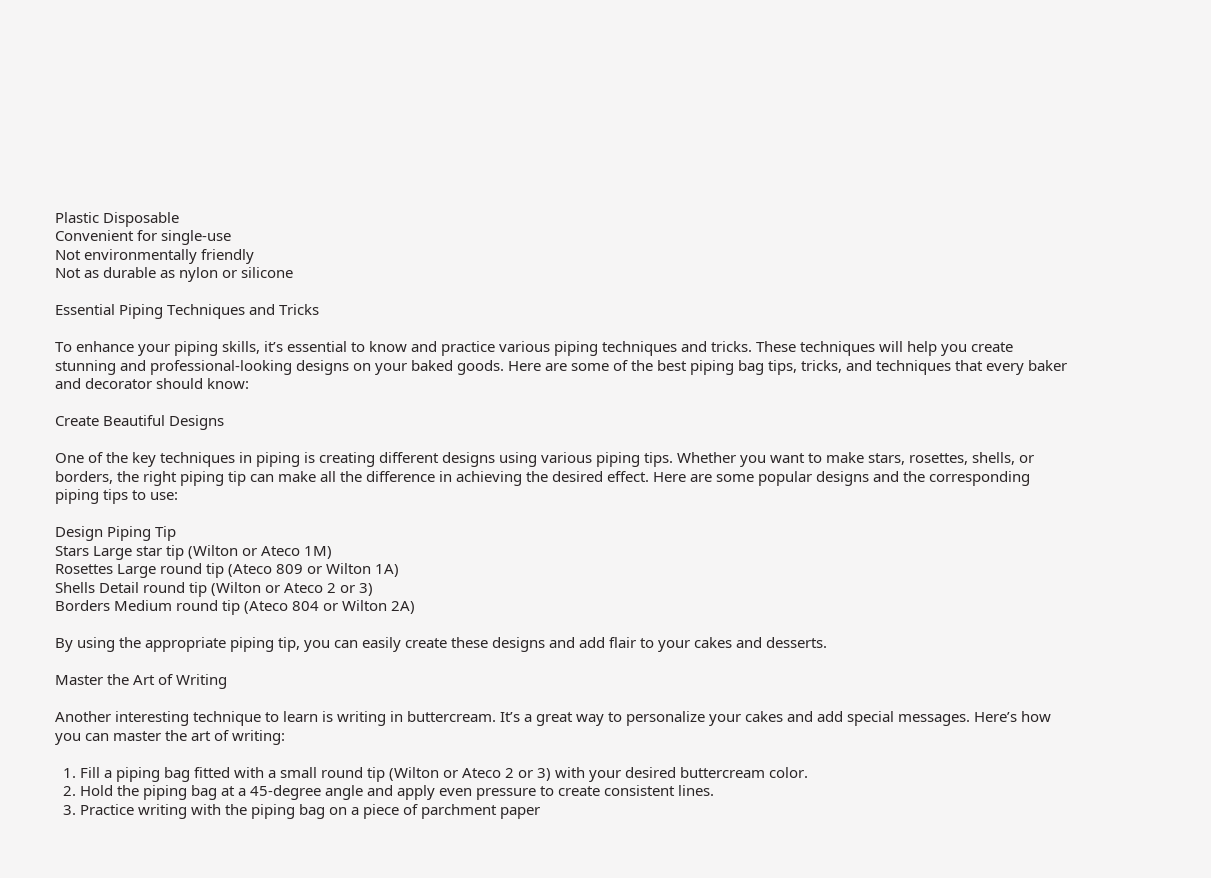Plastic Disposable
Convenient for single-use
Not environmentally friendly
Not as durable as nylon or silicone

Essential Piping Techniques and Tricks

To enhance your piping skills, it’s essential to know and practice various piping techniques and tricks. These techniques will help you create stunning and professional-looking designs on your baked goods. Here are some of the best piping bag tips, tricks, and techniques that every baker and decorator should know:

Create Beautiful Designs

One of the key techniques in piping is creating different designs using various piping tips. Whether you want to make stars, rosettes, shells, or borders, the right piping tip can make all the difference in achieving the desired effect. Here are some popular designs and the corresponding piping tips to use:

Design Piping Tip
Stars Large star tip (Wilton or Ateco 1M)
Rosettes Large round tip (Ateco 809 or Wilton 1A)
Shells Detail round tip (Wilton or Ateco 2 or 3)
Borders Medium round tip (Ateco 804 or Wilton 2A)

By using the appropriate piping tip, you can easily create these designs and add flair to your cakes and desserts.

Master the Art of Writing

Another interesting technique to learn is writing in buttercream. It’s a great way to personalize your cakes and add special messages. Here’s how you can master the art of writing:

  1. Fill a piping bag fitted with a small round tip (Wilton or Ateco 2 or 3) with your desired buttercream color.
  2. Hold the piping bag at a 45-degree angle and apply even pressure to create consistent lines.
  3. Practice writing with the piping bag on a piece of parchment paper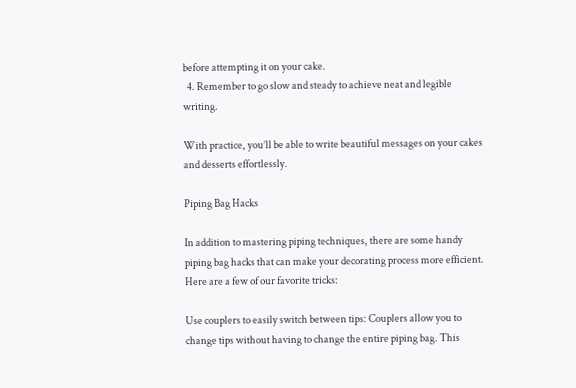before attempting it on your cake.
  4. Remember to go slow and steady to achieve neat and legible writing.

With practice, you’ll be able to write beautiful messages on your cakes and desserts effortlessly.

Piping Bag Hacks

In addition to mastering piping techniques, there are some handy piping bag hacks that can make your decorating process more efficient. Here are a few of our favorite tricks:

Use couplers to easily switch between tips: Couplers allow you to change tips without having to change the entire piping bag. This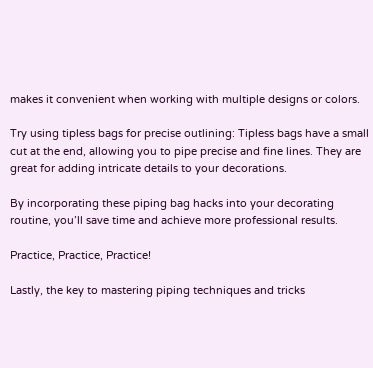makes it convenient when working with multiple designs or colors.

Try using tipless bags for precise outlining: Tipless bags have a small cut at the end, allowing you to pipe precise and fine lines. They are great for adding intricate details to your decorations.

By incorporating these piping bag hacks into your decorating routine, you’ll save time and achieve more professional results.

Practice, Practice, Practice!

Lastly, the key to mastering piping techniques and tricks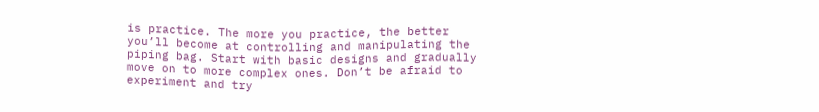is practice. The more you practice, the better you’ll become at controlling and manipulating the piping bag. Start with basic designs and gradually move on to more complex ones. Don’t be afraid to experiment and try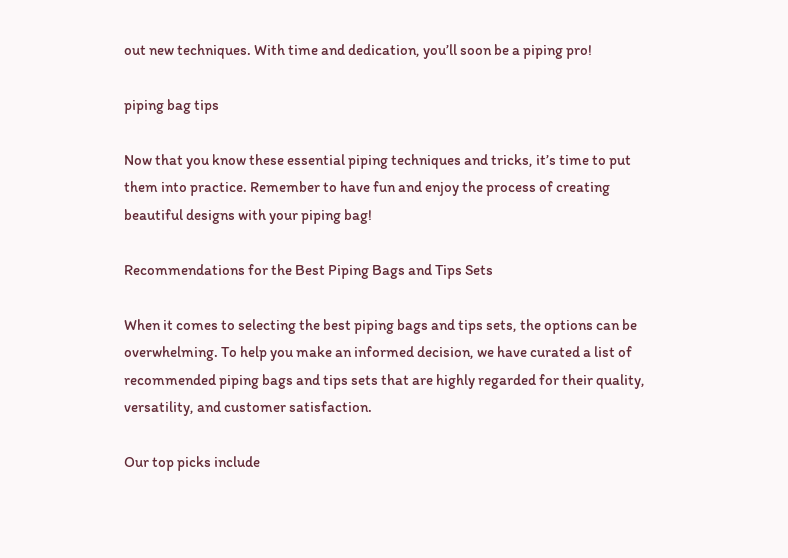out new techniques. With time and dedication, you’ll soon be a piping pro!

piping bag tips

Now that you know these essential piping techniques and tricks, it’s time to put them into practice. Remember to have fun and enjoy the process of creating beautiful designs with your piping bag!

Recommendations for the Best Piping Bags and Tips Sets

When it comes to selecting the best piping bags and tips sets, the options can be overwhelming. To help you make an informed decision, we have curated a list of recommended piping bags and tips sets that are highly regarded for their quality, versatility, and customer satisfaction.

Our top picks include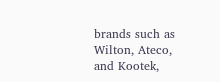brands such as Wilton, Ateco, and Kootek,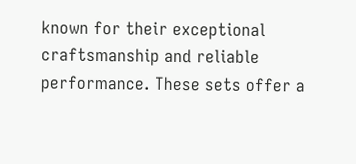known for their exceptional craftsmanship and reliable performance. These sets offer a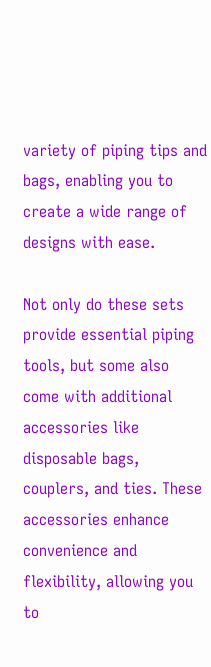variety of piping tips and bags, enabling you to create a wide range of designs with ease.

Not only do these sets provide essential piping tools, but some also come with additional accessories like disposable bags, couplers, and ties. These accessories enhance convenience and flexibility, allowing you to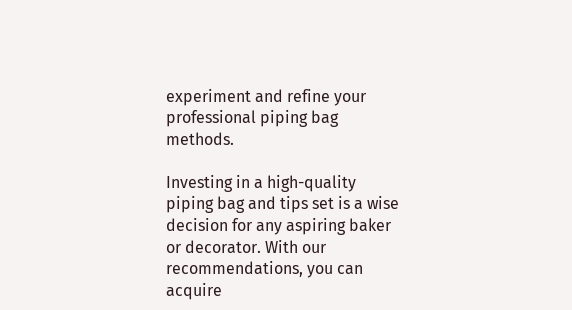experiment and refine your professional piping bag methods.

Investing in a high-quality piping bag and tips set is a wise decision for any aspiring baker or decorator. With our recommendations, you can acquire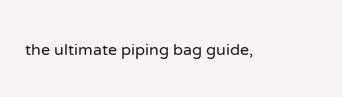the ultimate piping bag guide,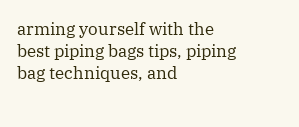arming yourself with the best piping bags tips, piping bag techniques, and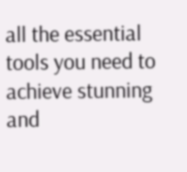all the essential tools you need to achieve stunning and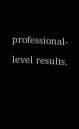professional-level results.